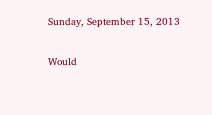Sunday, September 15, 2013

Would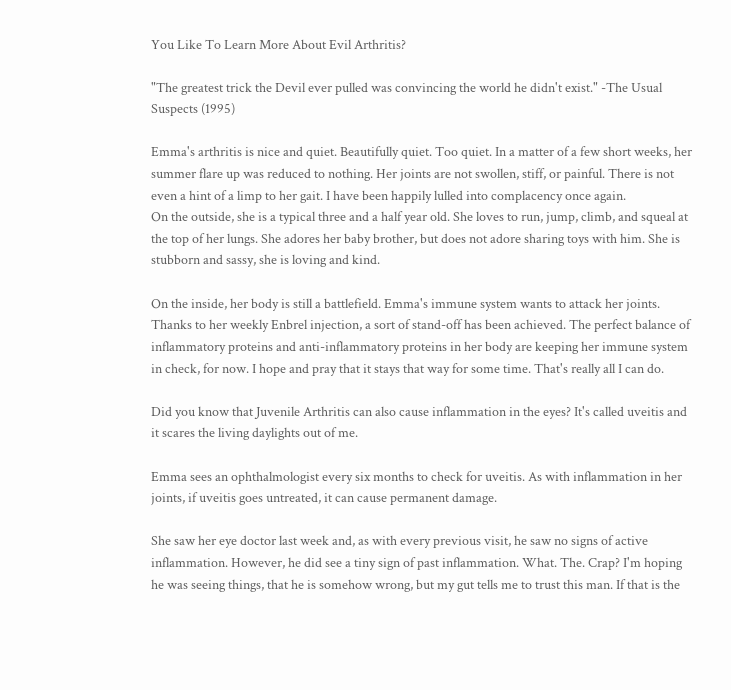You Like To Learn More About Evil Arthritis?

"The greatest trick the Devil ever pulled was convincing the world he didn't exist." -The Usual Suspects (1995)

Emma's arthritis is nice and quiet. Beautifully quiet. Too quiet. In a matter of a few short weeks, her summer flare up was reduced to nothing. Her joints are not swollen, stiff, or painful. There is not even a hint of a limp to her gait. I have been happily lulled into complacency once again.
On the outside, she is a typical three and a half year old. She loves to run, jump, climb, and squeal at the top of her lungs. She adores her baby brother, but does not adore sharing toys with him. She is stubborn and sassy, she is loving and kind.

On the inside, her body is still a battlefield. Emma's immune system wants to attack her joints. Thanks to her weekly Enbrel injection, a sort of stand-off has been achieved. The perfect balance of inflammatory proteins and anti-inflammatory proteins in her body are keeping her immune system in check, for now. I hope and pray that it stays that way for some time. That's really all I can do.

Did you know that Juvenile Arthritis can also cause inflammation in the eyes? It's called uveitis and it scares the living daylights out of me.

Emma sees an ophthalmologist every six months to check for uveitis. As with inflammation in her joints, if uveitis goes untreated, it can cause permanent damage.

She saw her eye doctor last week and, as with every previous visit, he saw no signs of active inflammation. However, he did see a tiny sign of past inflammation. What. The. Crap? I'm hoping he was seeing things, that he is somehow wrong, but my gut tells me to trust this man. If that is the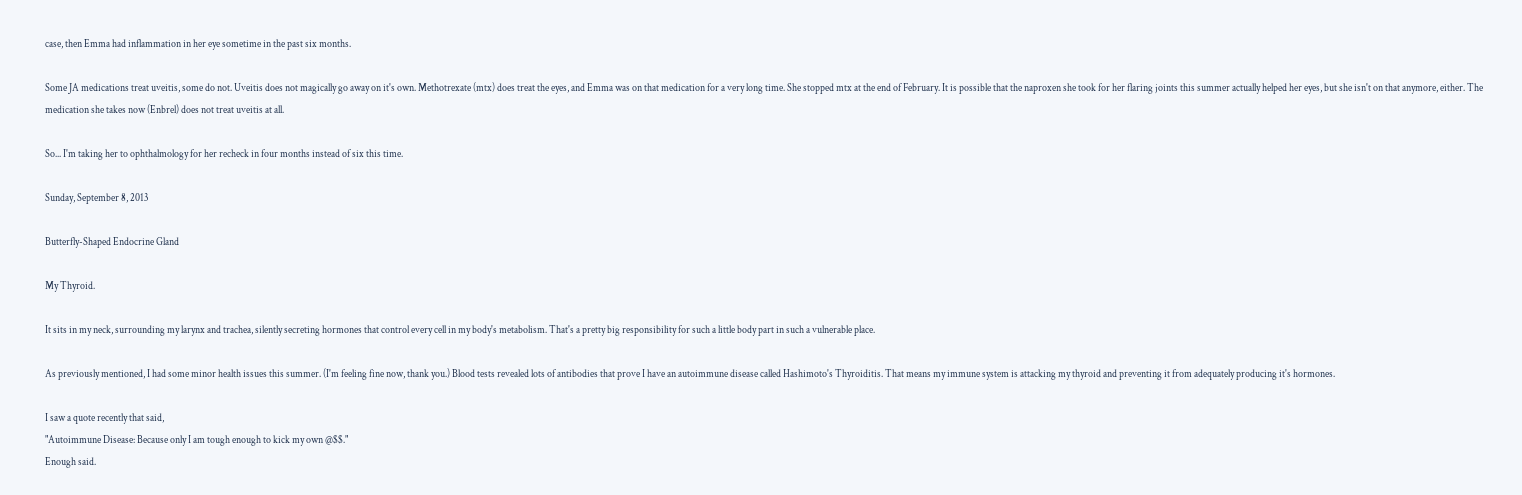case, then Emma had inflammation in her eye sometime in the past six months.

Some JA medications treat uveitis, some do not. Uveitis does not magically go away on it's own. Methotrexate (mtx) does treat the eyes, and Emma was on that medication for a very long time. She stopped mtx at the end of February. It is possible that the naproxen she took for her flaring joints this summer actually helped her eyes, but she isn't on that anymore, either. The medication she takes now (Enbrel) does not treat uveitis at all.

So... I'm taking her to ophthalmology for her recheck in four months instead of six this time.

Sunday, September 8, 2013

Butterfly-Shaped Endocrine Gland

My Thyroid.

It sits in my neck, surrounding my larynx and trachea, silently secreting hormones that control every cell in my body's metabolism. That's a pretty big responsibility for such a little body part in such a vulnerable place.

As previously mentioned, I had some minor health issues this summer. (I'm feeling fine now, thank you.) Blood tests revealed lots of antibodies that prove I have an autoimmune disease called Hashimoto's Thyroiditis. That means my immune system is attacking my thyroid and preventing it from adequately producing it's hormones.

I saw a quote recently that said,
"Autoimmune Disease: Because only I am tough enough to kick my own @$$."
Enough said.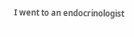I went to an endocrinologist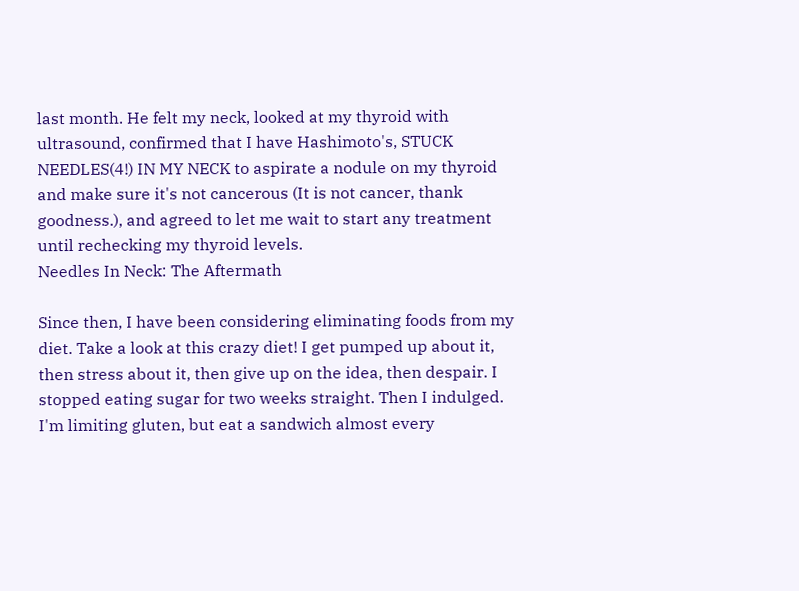last month. He felt my neck, looked at my thyroid with ultrasound, confirmed that I have Hashimoto's, STUCK NEEDLES(4!) IN MY NECK to aspirate a nodule on my thyroid and make sure it's not cancerous (It is not cancer, thank goodness.), and agreed to let me wait to start any treatment until rechecking my thyroid levels.
Needles In Neck: The Aftermath

Since then, I have been considering eliminating foods from my diet. Take a look at this crazy diet! I get pumped up about it, then stress about it, then give up on the idea, then despair. I stopped eating sugar for two weeks straight. Then I indulged. I'm limiting gluten, but eat a sandwich almost every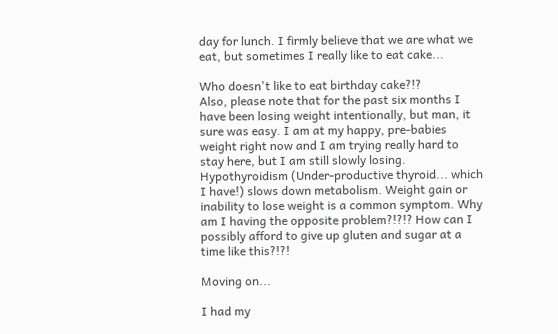day for lunch. I firmly believe that we are what we eat, but sometimes I really like to eat cake...

Who doesn't like to eat birthday cake?!?
Also, please note that for the past six months I have been losing weight intentionally, but man, it sure was easy. I am at my happy, pre-babies weight right now and I am trying really hard to stay here, but I am still slowly losing. Hypothyroidism (Under-productive thyroid... which I have!) slows down metabolism. Weight gain or inability to lose weight is a common symptom. Why am I having the opposite problem?!?!? How can I possibly afford to give up gluten and sugar at a time like this?!?!

Moving on...

I had my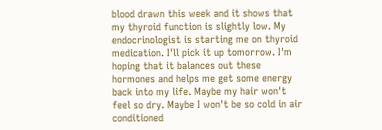blood drawn this week and it shows that my thyroid function is slightly low. My endocrinologist is starting me on thyroid medication. I'll pick it up tomorrow. I'm hoping that it balances out these hormones and helps me get some energy back into my life. Maybe my hair won't feel so dry. Maybe I won't be so cold in air conditioned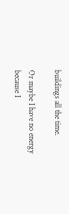buildings all the time.

Or maybe I have no energy because I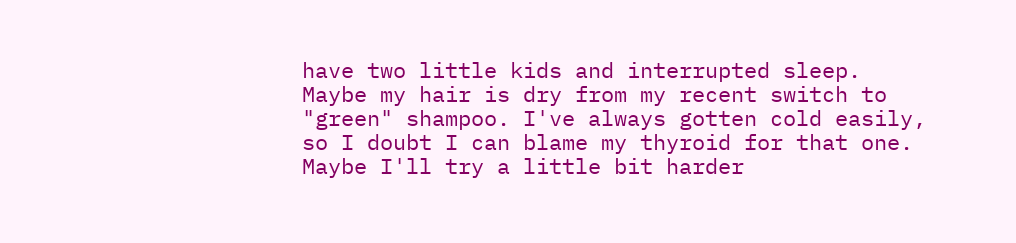have two little kids and interrupted sleep. Maybe my hair is dry from my recent switch to "green" shampoo. I've always gotten cold easily, so I doubt I can blame my thyroid for that one. Maybe I'll try a little bit harder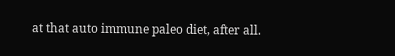at that auto immune paleo diet, after all.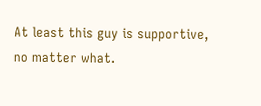At least this guy is supportive, no matter what.